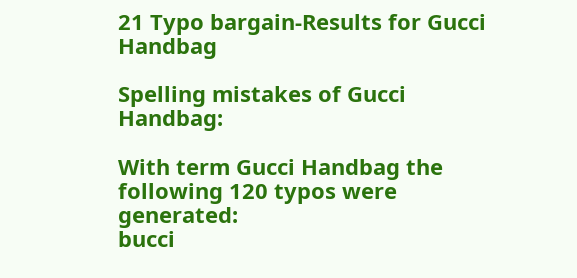21 Typo bargain-Results for Gucci Handbag

Spelling mistakes of Gucci Handbag:

With term Gucci Handbag the following 120 typos were generated:
bucci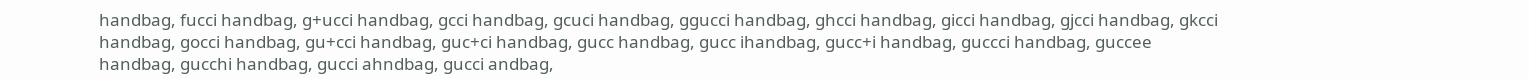handbag, fucci handbag, g+ucci handbag, gcci handbag, gcuci handbag, ggucci handbag, ghcci handbag, gicci handbag, gjcci handbag, gkcci handbag, gocci handbag, gu+cci handbag, guc+ci handbag, gucc handbag, gucc ihandbag, gucc+i handbag, guccci handbag, guccee handbag, gucchi handbag, gucci ahndbag, gucci andbag,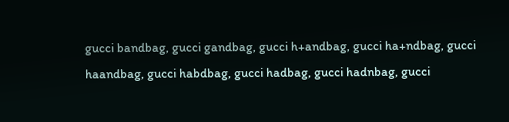gucci bandbag, gucci gandbag, gucci h+andbag, gucci ha+ndbag, gucci haandbag, gucci habdbag, gucci hadbag, gucci hadnbag, gucci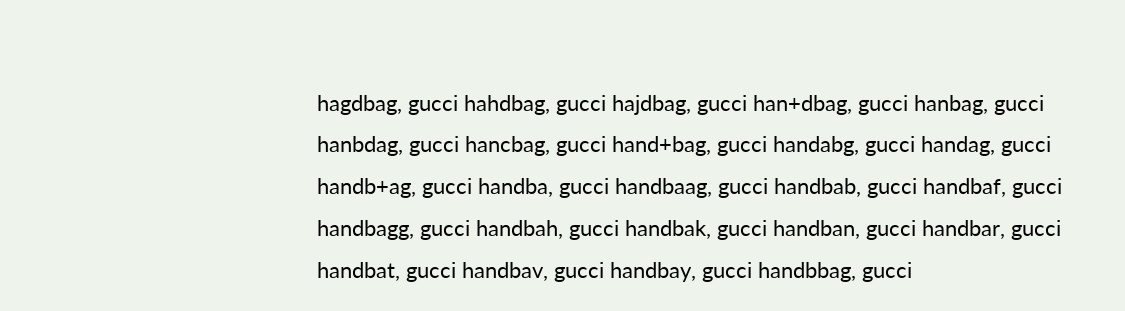hagdbag, gucci hahdbag, gucci hajdbag, gucci han+dbag, gucci hanbag, gucci hanbdag, gucci hancbag, gucci hand+bag, gucci handabg, gucci handag, gucci handb+ag, gucci handba, gucci handbaag, gucci handbab, gucci handbaf, gucci handbagg, gucci handbah, gucci handbak, gucci handban, gucci handbar, gucci handbat, gucci handbav, gucci handbay, gucci handbbag, gucci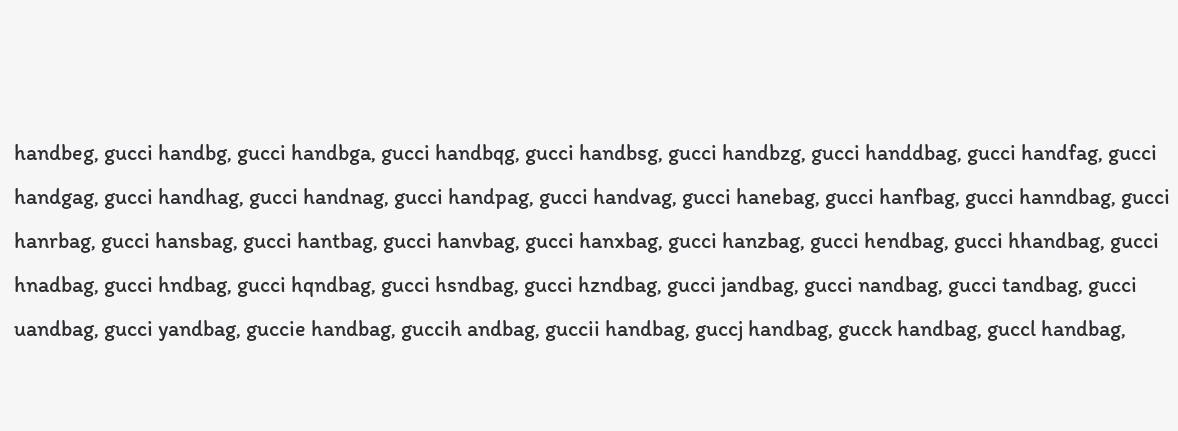handbeg, gucci handbg, gucci handbga, gucci handbqg, gucci handbsg, gucci handbzg, gucci handdbag, gucci handfag, gucci handgag, gucci handhag, gucci handnag, gucci handpag, gucci handvag, gucci hanebag, gucci hanfbag, gucci hanndbag, gucci hanrbag, gucci hansbag, gucci hantbag, gucci hanvbag, gucci hanxbag, gucci hanzbag, gucci hendbag, gucci hhandbag, gucci hnadbag, gucci hndbag, gucci hqndbag, gucci hsndbag, gucci hzndbag, gucci jandbag, gucci nandbag, gucci tandbag, gucci uandbag, gucci yandbag, guccie handbag, guccih andbag, guccii handbag, guccj handbag, gucck handbag, guccl handbag,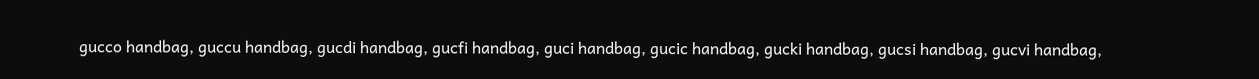gucco handbag, guccu handbag, gucdi handbag, gucfi handbag, guci handbag, gucic handbag, gucki handbag, gucsi handbag, gucvi handbag,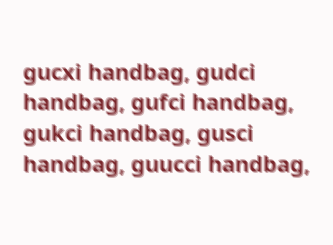gucxi handbag, gudci handbag, gufci handbag, gukci handbag, gusci handbag, guucci handbag,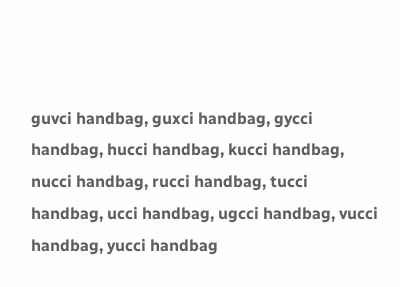guvci handbag, guxci handbag, gycci handbag, hucci handbag, kucci handbag, nucci handbag, rucci handbag, tucci handbag, ucci handbag, ugcci handbag, vucci handbag, yucci handbag